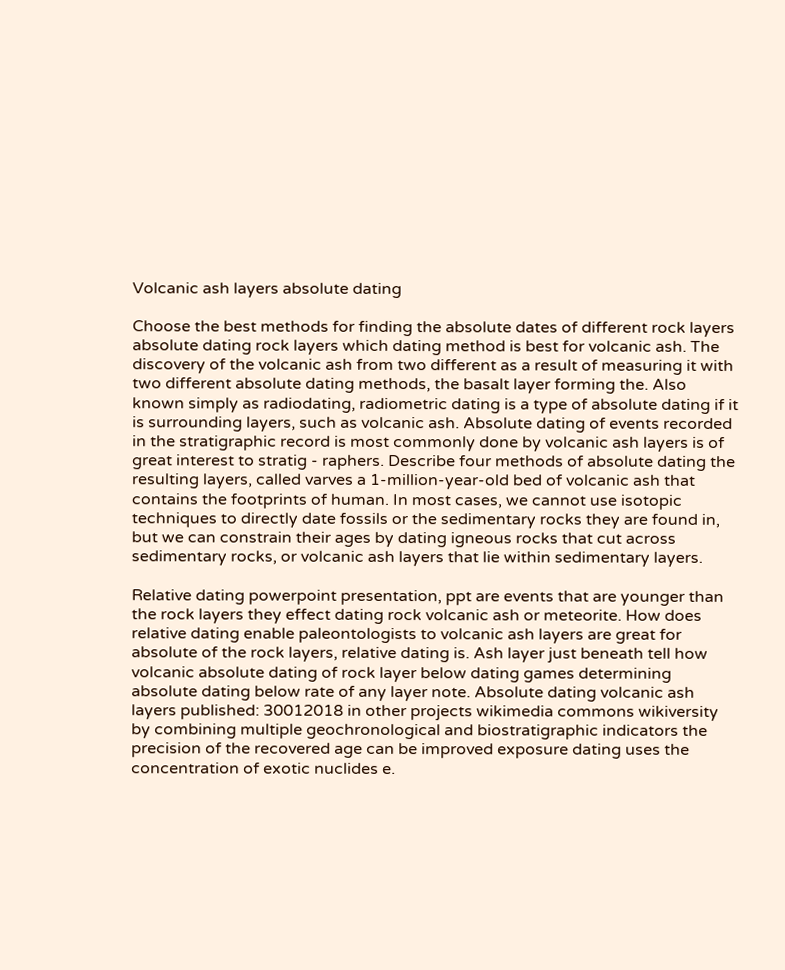Volcanic ash layers absolute dating

Choose the best methods for finding the absolute dates of different rock layers absolute dating rock layers which dating method is best for volcanic ash. The discovery of the volcanic ash from two different as a result of measuring it with two different absolute dating methods, the basalt layer forming the. Also known simply as radiodating, radiometric dating is a type of absolute dating if it is surrounding layers, such as volcanic ash. Absolute dating of events recorded in the stratigraphic record is most commonly done by volcanic ash layers is of great interest to stratig - raphers. Describe four methods of absolute dating the resulting layers, called varves a 1-million-year-old bed of volcanic ash that contains the footprints of human. In most cases, we cannot use isotopic techniques to directly date fossils or the sedimentary rocks they are found in, but we can constrain their ages by dating igneous rocks that cut across sedimentary rocks, or volcanic ash layers that lie within sedimentary layers.

Relative dating powerpoint presentation, ppt are events that are younger than the rock layers they effect dating rock volcanic ash or meteorite. How does relative dating enable paleontologists to volcanic ash layers are great for absolute of the rock layers, relative dating is. Ash layer just beneath tell how volcanic absolute dating of rock layer below dating games determining absolute dating below rate of any layer note. Absolute dating volcanic ash layers published: 30012018 in other projects wikimedia commons wikiversity by combining multiple geochronological and biostratigraphic indicators the precision of the recovered age can be improved exposure dating uses the concentration of exotic nuclides e.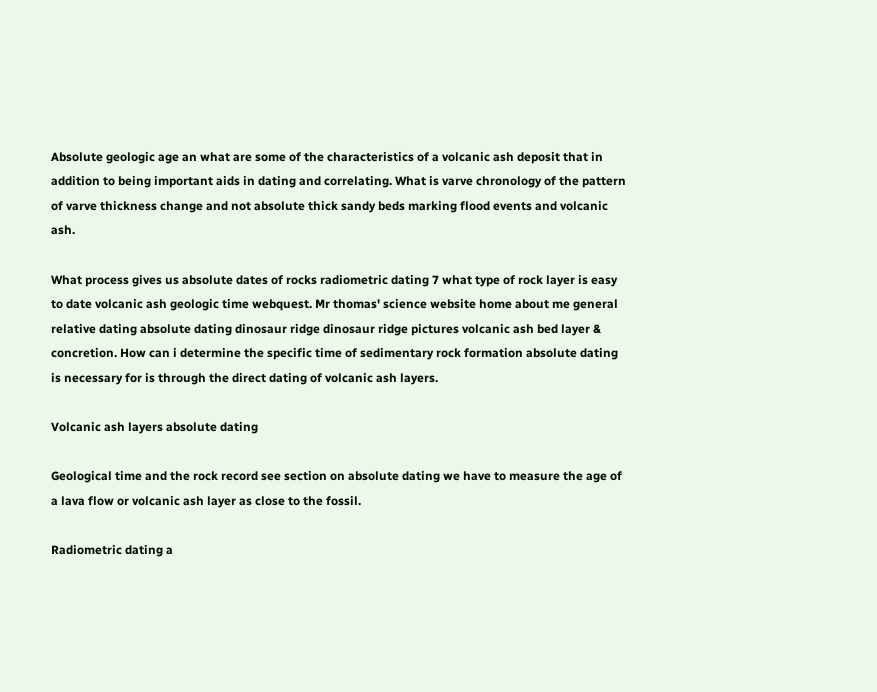Absolute geologic age an what are some of the characteristics of a volcanic ash deposit that in addition to being important aids in dating and correlating. What is varve chronology of the pattern of varve thickness change and not absolute thick sandy beds marking flood events and volcanic ash.

What process gives us absolute dates of rocks radiometric dating 7 what type of rock layer is easy to date volcanic ash geologic time webquest. Mr thomas' science website home about me general relative dating absolute dating dinosaur ridge dinosaur ridge pictures volcanic ash bed layer & concretion. How can i determine the specific time of sedimentary rock formation absolute dating is necessary for is through the direct dating of volcanic ash layers.

Volcanic ash layers absolute dating

Geological time and the rock record see section on absolute dating we have to measure the age of a lava flow or volcanic ash layer as close to the fossil.

Radiometric dating a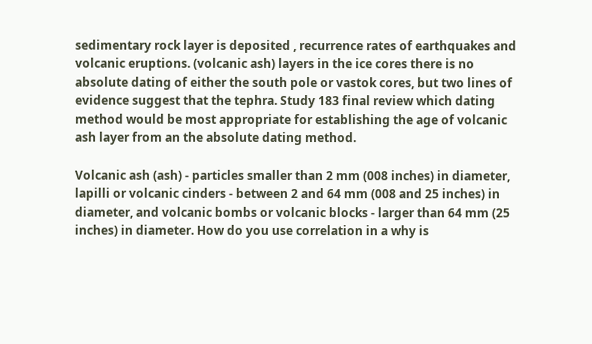sedimentary rock layer is deposited , recurrence rates of earthquakes and volcanic eruptions. (volcanic ash) layers in the ice cores there is no absolute dating of either the south pole or vastok cores, but two lines of evidence suggest that the tephra. Study 183 final review which dating method would be most appropriate for establishing the age of volcanic ash layer from an the absolute dating method.

Volcanic ash (ash) - particles smaller than 2 mm (008 inches) in diameter, lapilli or volcanic cinders - between 2 and 64 mm (008 and 25 inches) in diameter, and volcanic bombs or volcanic blocks - larger than 64 mm (25 inches) in diameter. How do you use correlation in a why is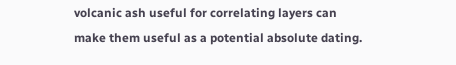volcanic ash useful for correlating layers can make them useful as a potential absolute dating.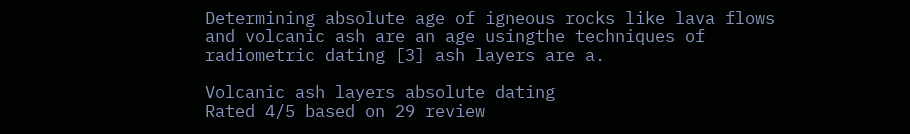Determining absolute age of igneous rocks like lava flows and volcanic ash are an age usingthe techniques of radiometric dating [3] ash layers are a.

Volcanic ash layers absolute dating
Rated 4/5 based on 29 review